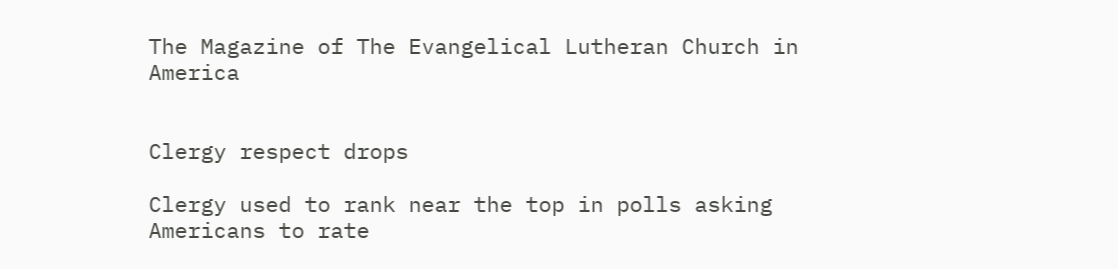The Magazine of The Evangelical Lutheran Church in America


Clergy respect drops

Clergy used to rank near the top in polls asking Americans to rate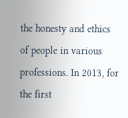the honesty and ethics of people in various professions. In 2013, for the first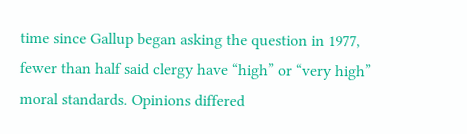time since Gallup began asking the question in 1977, fewer than half said clergy have “high” or “very high” moral standards. Opinions differed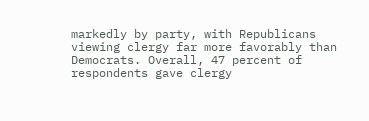markedly by party, with Republicans viewing clergy far more favorably than Democrats. Overall, 47 percent of respondents gave clergy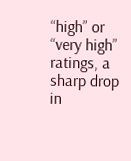“high” or “very high” ratings, a sharp drop in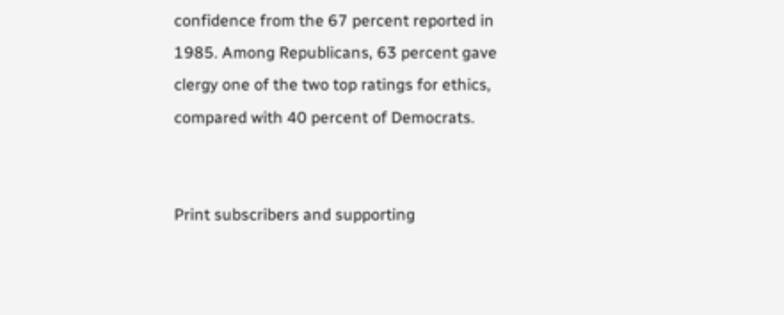confidence from the 67 percent reported in 1985. Among Republicans, 63 percent gave clergy one of the two top ratings for ethics, compared with 40 percent of Democrats.


Print subscribers and supporting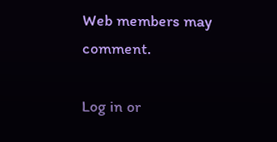Web members may comment.

Log in or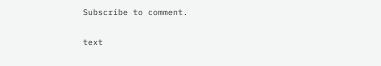Subscribe to comment.

text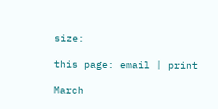size:

this page: email | print

March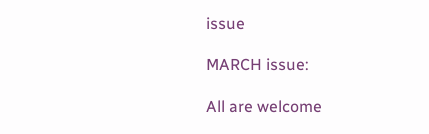issue

MARCH issue:

All are welcome